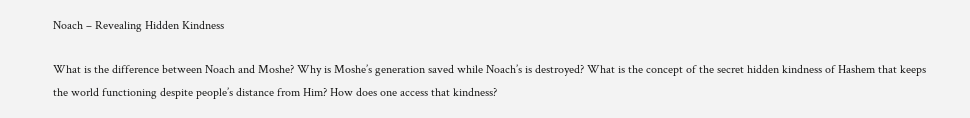Noach – Revealing Hidden Kindness

What is the difference between Noach and Moshe? Why is Moshe’s generation saved while Noach’s is destroyed? What is the concept of the secret hidden kindness of Hashem that keeps the world functioning despite people’s distance from Him? How does one access that kindness?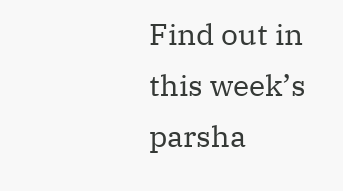Find out in this week’s parsha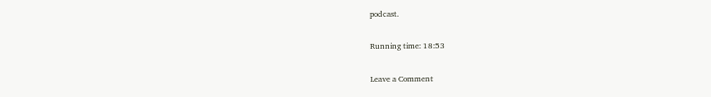podcast.

Running time: 18:53

Leave a Comment